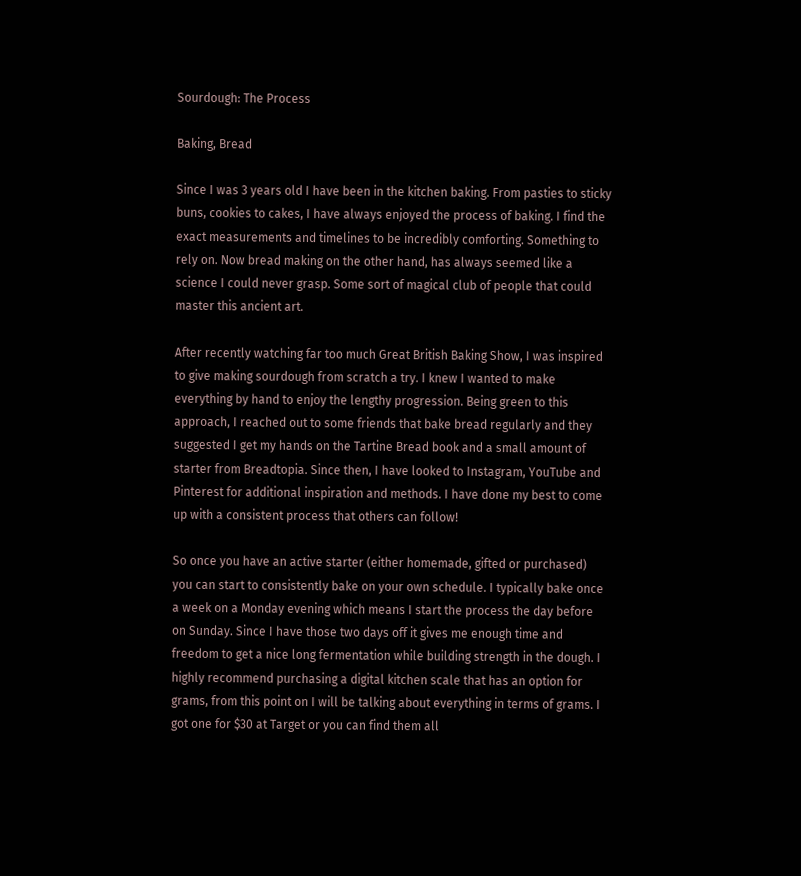Sourdough: The Process

Baking, Bread

Since I was 3 years old I have been in the kitchen baking. From pasties to sticky buns, cookies to cakes, I have always enjoyed the process of baking. I find the exact measurements and timelines to be incredibly comforting. Something to rely on. Now bread making on the other hand, has always seemed like a science I could never grasp. Some sort of magical club of people that could master this ancient art.

After recently watching far too much Great British Baking Show, I was inspired to give making sourdough from scratch a try. I knew I wanted to make everything by hand to enjoy the lengthy progression. Being green to this approach, I reached out to some friends that bake bread regularly and they suggested I get my hands on the Tartine Bread book and a small amount of starter from Breadtopia. Since then, I have looked to Instagram, YouTube and Pinterest for additional inspiration and methods. I have done my best to come up with a consistent process that others can follow!

So once you have an active starter (either homemade, gifted or purchased) you can start to consistently bake on your own schedule. I typically bake once a week on a Monday evening which means I start the process the day before on Sunday. Since I have those two days off it gives me enough time and freedom to get a nice long fermentation while building strength in the dough. I highly recommend purchasing a digital kitchen scale that has an option for grams, from this point on I will be talking about everything in terms of grams. I got one for $30 at Target or you can find them all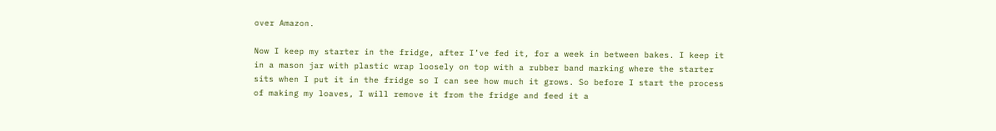over Amazon.

Now I keep my starter in the fridge, after I’ve fed it, for a week in between bakes. I keep it in a mason jar with plastic wrap loosely on top with a rubber band marking where the starter sits when I put it in the fridge so I can see how much it grows. So before I start the process of making my loaves, I will remove it from the fridge and feed it a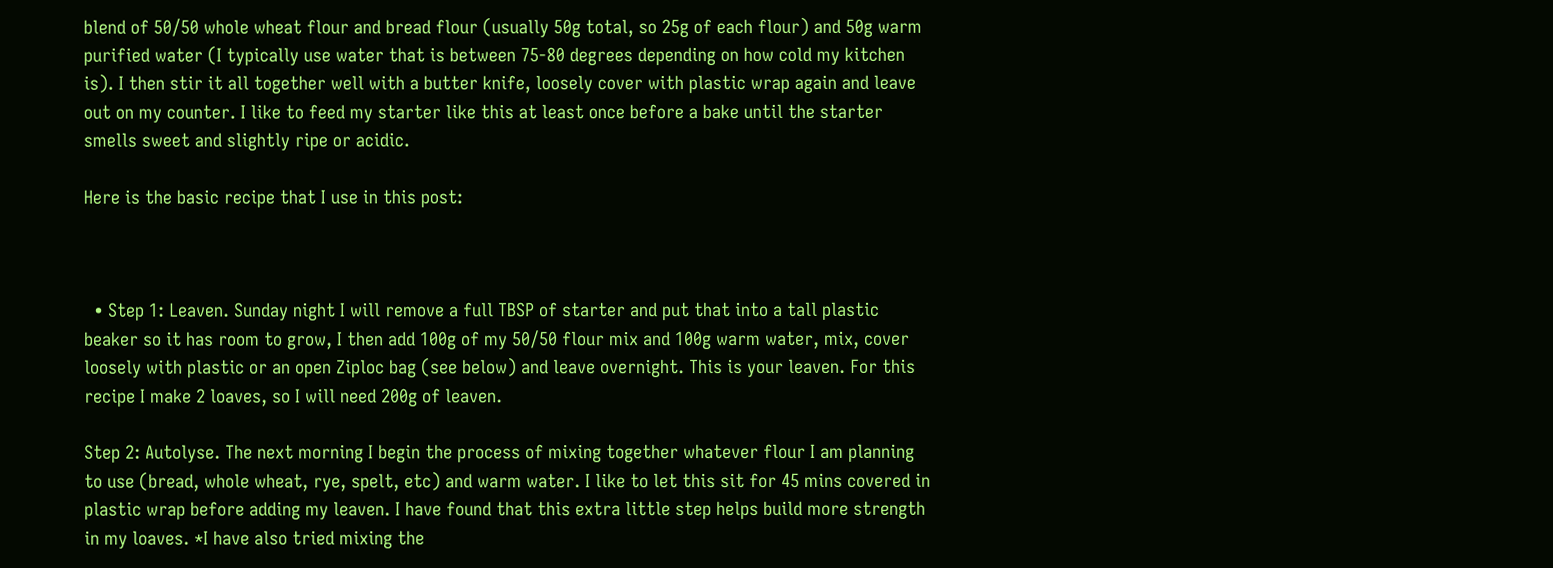blend of 50/50 whole wheat flour and bread flour (usually 50g total, so 25g of each flour) and 50g warm purified water (I typically use water that is between 75-80 degrees depending on how cold my kitchen is). I then stir it all together well with a butter knife, loosely cover with plastic wrap again and leave out on my counter. I like to feed my starter like this at least once before a bake until the starter smells sweet and slightly ripe or acidic.

Here is the basic recipe that I use in this post:



  • Step 1: Leaven. Sunday night I will remove a full TBSP of starter and put that into a tall plastic beaker so it has room to grow, I then add 100g of my 50/50 flour mix and 100g warm water, mix, cover loosely with plastic or an open Ziploc bag (see below) and leave overnight. This is your leaven. For this recipe I make 2 loaves, so I will need 200g of leaven.

Step 2: Autolyse. The next morning I begin the process of mixing together whatever flour I am planning to use (bread, whole wheat, rye, spelt, etc) and warm water. I like to let this sit for 45 mins covered in plastic wrap before adding my leaven. I have found that this extra little step helps build more strength in my loaves. *I have also tried mixing the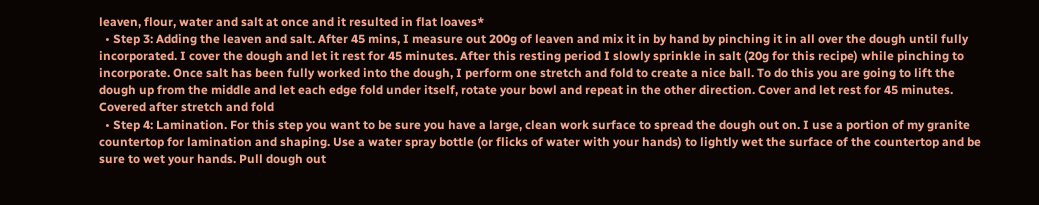leaven, flour, water and salt at once and it resulted in flat loaves*
  • Step 3: Adding the leaven and salt. After 45 mins, I measure out 200g of leaven and mix it in by hand by pinching it in all over the dough until fully incorporated. I cover the dough and let it rest for 45 minutes. After this resting period I slowly sprinkle in salt (20g for this recipe) while pinching to incorporate. Once salt has been fully worked into the dough, I perform one stretch and fold to create a nice ball. To do this you are going to lift the dough up from the middle and let each edge fold under itself, rotate your bowl and repeat in the other direction. Cover and let rest for 45 minutes.
Covered after stretch and fold
  • Step 4: Lamination. For this step you want to be sure you have a large, clean work surface to spread the dough out on. I use a portion of my granite countertop for lamination and shaping. Use a water spray bottle (or flicks of water with your hands) to lightly wet the surface of the countertop and be sure to wet your hands. Pull dough out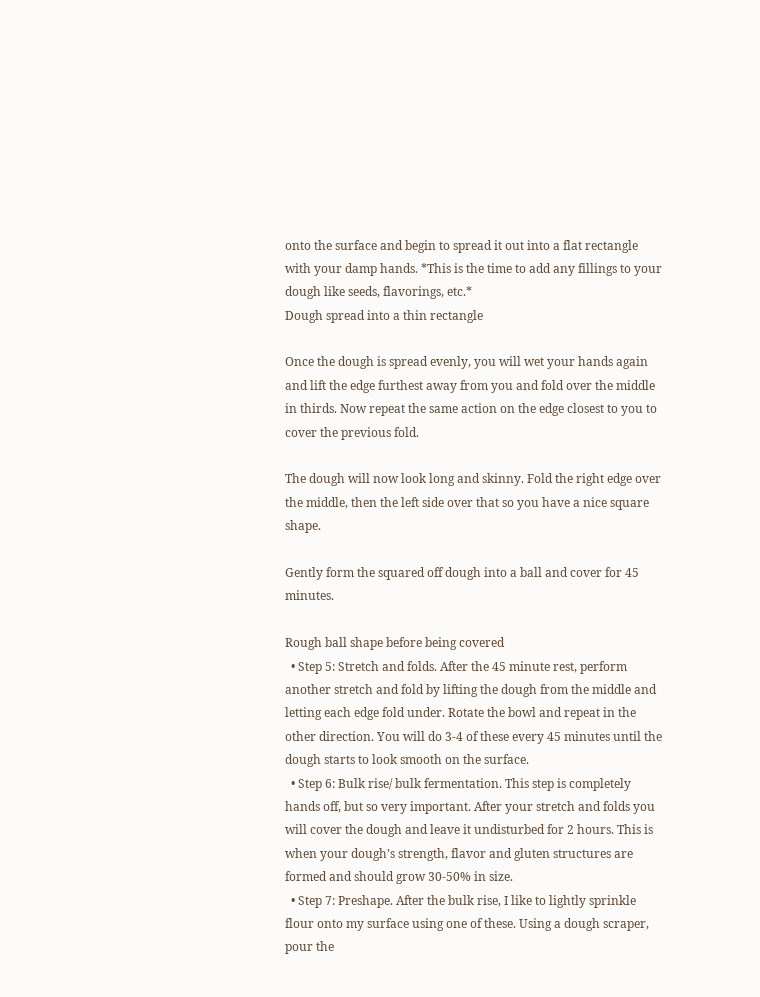onto the surface and begin to spread it out into a flat rectangle with your damp hands. *This is the time to add any fillings to your dough like seeds, flavorings, etc.*
Dough spread into a thin rectangle

Once the dough is spread evenly, you will wet your hands again and lift the edge furthest away from you and fold over the middle in thirds. Now repeat the same action on the edge closest to you to cover the previous fold.

The dough will now look long and skinny. Fold the right edge over the middle, then the left side over that so you have a nice square shape.

Gently form the squared off dough into a ball and cover for 45 minutes.

Rough ball shape before being covered
  • Step 5: Stretch and folds. After the 45 minute rest, perform another stretch and fold by lifting the dough from the middle and letting each edge fold under. Rotate the bowl and repeat in the other direction. You will do 3-4 of these every 45 minutes until the dough starts to look smooth on the surface.
  • Step 6: Bulk rise/ bulk fermentation. This step is completely hands off, but so very important. After your stretch and folds you will cover the dough and leave it undisturbed for 2 hours. This is when your dough’s strength, flavor and gluten structures are formed and should grow 30-50% in size.
  • Step 7: Preshape. After the bulk rise, I like to lightly sprinkle flour onto my surface using one of these. Using a dough scraper, pour the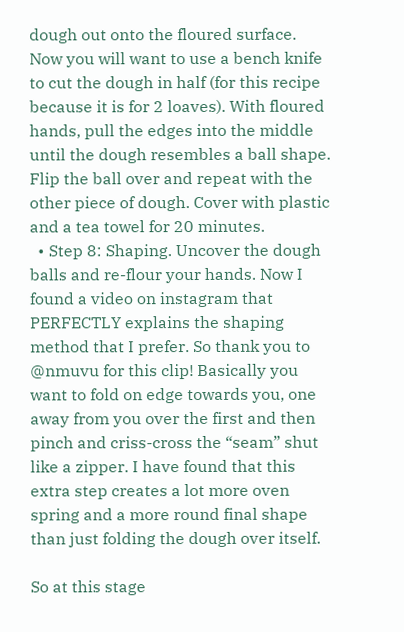dough out onto the floured surface. Now you will want to use a bench knife to cut the dough in half (for this recipe because it is for 2 loaves). With floured hands, pull the edges into the middle until the dough resembles a ball shape. Flip the ball over and repeat with the other piece of dough. Cover with plastic and a tea towel for 20 minutes.
  • Step 8: Shaping. Uncover the dough balls and re-flour your hands. Now I found a video on instagram that PERFECTLY explains the shaping method that I prefer. So thank you to @nmuvu for this clip! Basically you want to fold on edge towards you, one away from you over the first and then pinch and criss-cross the “seam” shut like a zipper. I have found that this extra step creates a lot more oven spring and a more round final shape than just folding the dough over itself.

So at this stage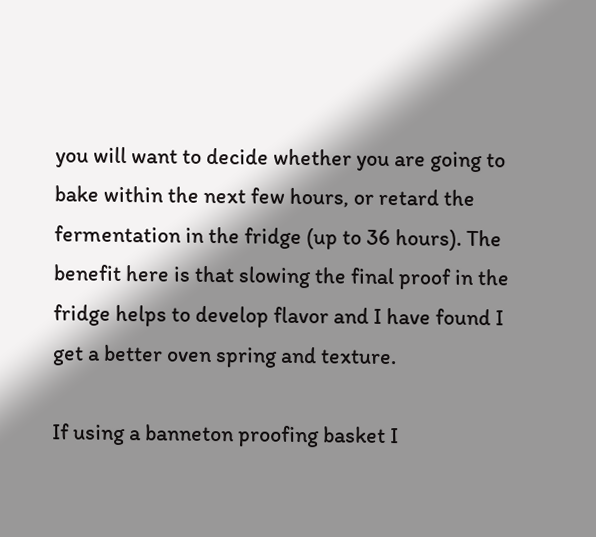you will want to decide whether you are going to bake within the next few hours, or retard the fermentation in the fridge (up to 36 hours). The benefit here is that slowing the final proof in the fridge helps to develop flavor and I have found I get a better oven spring and texture.

If using a banneton proofing basket I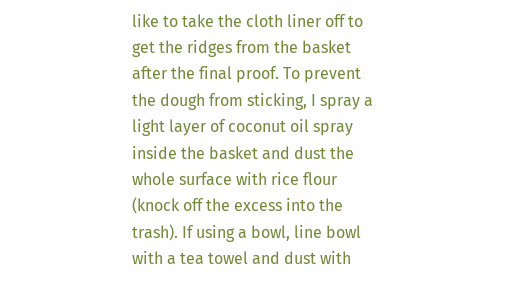like to take the cloth liner off to get the ridges from the basket after the final proof. To prevent the dough from sticking, I spray a light layer of coconut oil spray inside the basket and dust the whole surface with rice flour (knock off the excess into the trash). If using a bowl, line bowl with a tea towel and dust with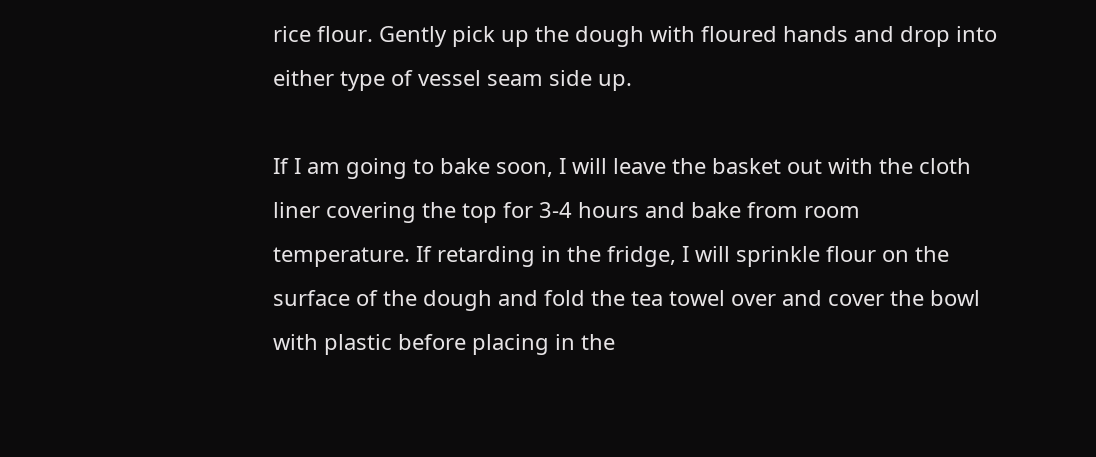rice flour. Gently pick up the dough with floured hands and drop into either type of vessel seam side up.

If I am going to bake soon, I will leave the basket out with the cloth liner covering the top for 3-4 hours and bake from room temperature. If retarding in the fridge, I will sprinkle flour on the surface of the dough and fold the tea towel over and cover the bowl with plastic before placing in the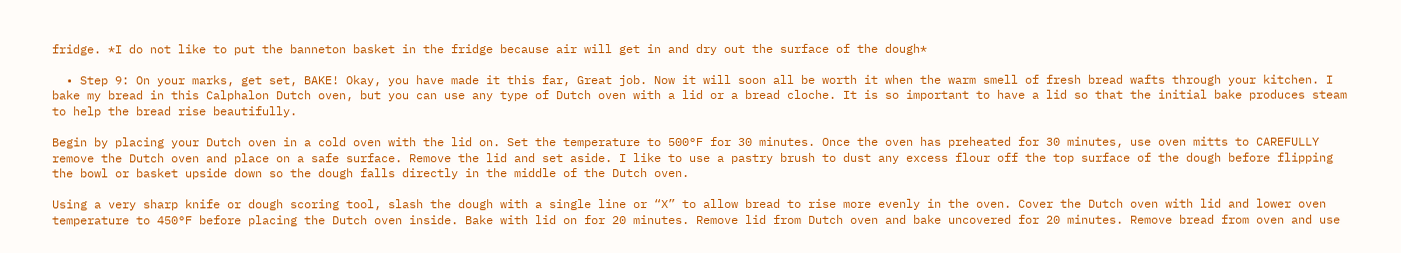fridge. *I do not like to put the banneton basket in the fridge because air will get in and dry out the surface of the dough*

  • Step 9: On your marks, get set, BAKE! Okay, you have made it this far, Great job. Now it will soon all be worth it when the warm smell of fresh bread wafts through your kitchen. I bake my bread in this Calphalon Dutch oven, but you can use any type of Dutch oven with a lid or a bread cloche. It is so important to have a lid so that the initial bake produces steam to help the bread rise beautifully.

Begin by placing your Dutch oven in a cold oven with the lid on. Set the temperature to 500°F for 30 minutes. Once the oven has preheated for 30 minutes, use oven mitts to CAREFULLY remove the Dutch oven and place on a safe surface. Remove the lid and set aside. I like to use a pastry brush to dust any excess flour off the top surface of the dough before flipping the bowl or basket upside down so the dough falls directly in the middle of the Dutch oven.

Using a very sharp knife or dough scoring tool, slash the dough with a single line or “X” to allow bread to rise more evenly in the oven. Cover the Dutch oven with lid and lower oven temperature to 450°F before placing the Dutch oven inside. Bake with lid on for 20 minutes. Remove lid from Dutch oven and bake uncovered for 20 minutes. Remove bread from oven and use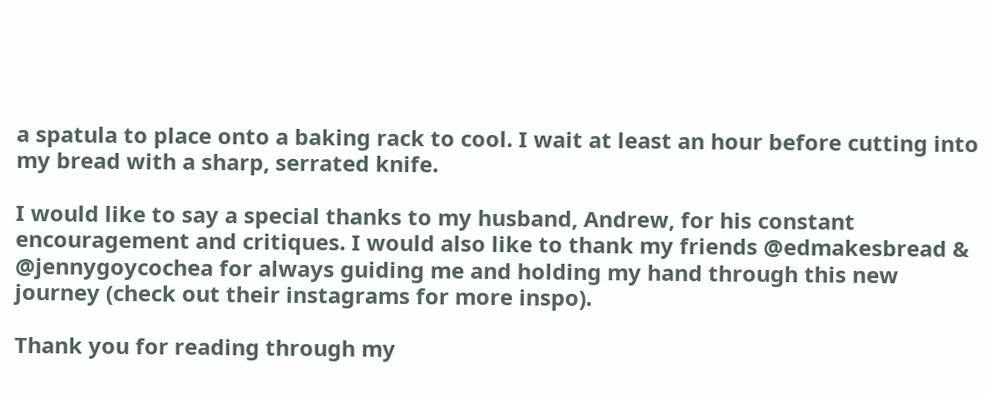a spatula to place onto a baking rack to cool. I wait at least an hour before cutting into my bread with a sharp, serrated knife.

I would like to say a special thanks to my husband, Andrew, for his constant encouragement and critiques. I would also like to thank my friends @edmakesbread & @jennygoycochea for always guiding me and holding my hand through this new journey (check out their instagrams for more inspo).

Thank you for reading through my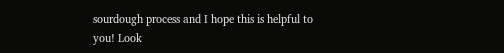sourdough process and I hope this is helpful to you! Look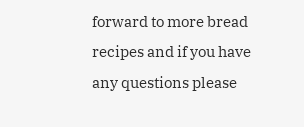forward to more bread recipes and if you have any questions please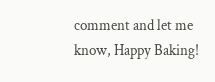comment and let me know, Happy Baking!